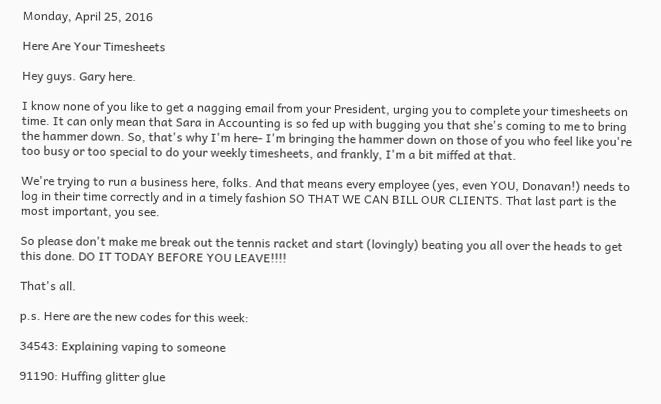Monday, April 25, 2016

Here Are Your Timesheets

Hey guys. Gary here.

I know none of you like to get a nagging email from your President, urging you to complete your timesheets on time. It can only mean that Sara in Accounting is so fed up with bugging you that she's coming to me to bring the hammer down. So, that's why I'm here- I'm bringing the hammer down on those of you who feel like you're too busy or too special to do your weekly timesheets, and frankly, I'm a bit miffed at that.

We're trying to run a business here, folks. And that means every employee (yes, even YOU, Donavan!) needs to log in their time correctly and in a timely fashion SO THAT WE CAN BILL OUR CLIENTS. That last part is the most important, you see.

So please don't make me break out the tennis racket and start (lovingly) beating you all over the heads to get this done. DO IT TODAY BEFORE YOU LEAVE!!!!

That's all.

p.s. Here are the new codes for this week:

34543: Explaining vaping to someone

91190: Huffing glitter glue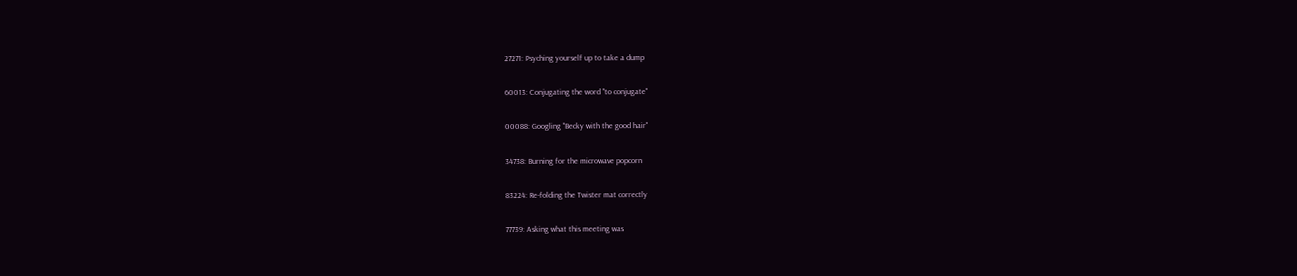27271: Psyching yourself up to take a dump

60013: Conjugating the word "to conjugate"

00088: Googling "Becky with the good hair"

34738: Burning for the microwave popcorn

83224: Re-folding the Twister mat correctly

77739: Asking what this meeting was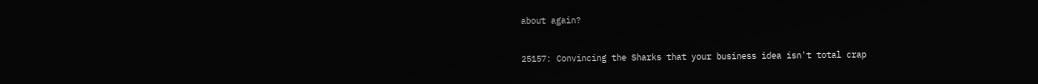about again?

25157: Convincing the Sharks that your business idea isn't total crap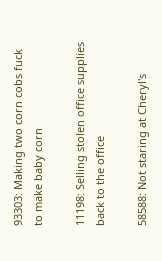93303: Making two corn cobs fuck to make baby corn

11198: Selling stolen office supplies back to the office

58588: Not staring at Cheryl's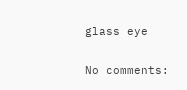glass eye

No comments: